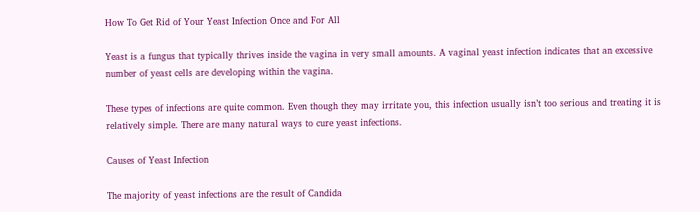How To Get Rid of Your Yeast Infection Once and For All

Yeast is a fungus that typically thrives inside the vagina in very small amounts. A vaginal yeast infection indicates that an excessive number of yeast cells are developing within the vagina.

These types of infections are quite common. Even though they may irritate you, this infection usually isn’t too serious and treating it is relatively simple. There are many natural ways to cure yeast infections.

Causes of Yeast Infection

The majority of yeast infections are the result of Candida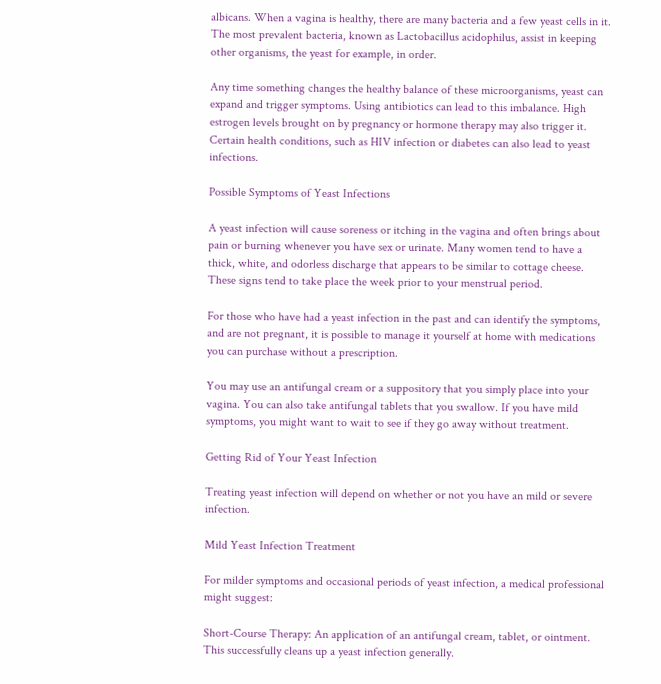albicans. When a vagina is healthy, there are many bacteria and a few yeast cells in it. The most prevalent bacteria, known as Lactobacillus acidophilus, assist in keeping other organisms, the yeast for example, in order.

Any time something changes the healthy balance of these microorganisms, yeast can expand and trigger symptoms. Using antibiotics can lead to this imbalance. High estrogen levels brought on by pregnancy or hormone therapy may also trigger it. Certain health conditions, such as HIV infection or diabetes can also lead to yeast infections.

Possible Symptoms of Yeast Infections

A yeast infection will cause soreness or itching in the vagina and often brings about pain or burning whenever you have sex or urinate. Many women tend to have a thick, white, and odorless discharge that appears to be similar to cottage cheese. These signs tend to take place the week prior to your menstrual period.

For those who have had a yeast infection in the past and can identify the symptoms, and are not pregnant, it is possible to manage it yourself at home with medications you can purchase without a prescription.

You may use an antifungal cream or a suppository that you simply place into your vagina. You can also take antifungal tablets that you swallow. If you have mild symptoms, you might want to wait to see if they go away without treatment.

Getting Rid of Your Yeast Infection

Treating yeast infection will depend on whether or not you have an mild or severe infection.

Mild Yeast Infection Treatment

For milder symptoms and occasional periods of yeast infection, a medical professional might suggest:

Short-Course Therapy: An application of an antifungal cream, tablet, or ointment. This successfully cleans up a yeast infection generally.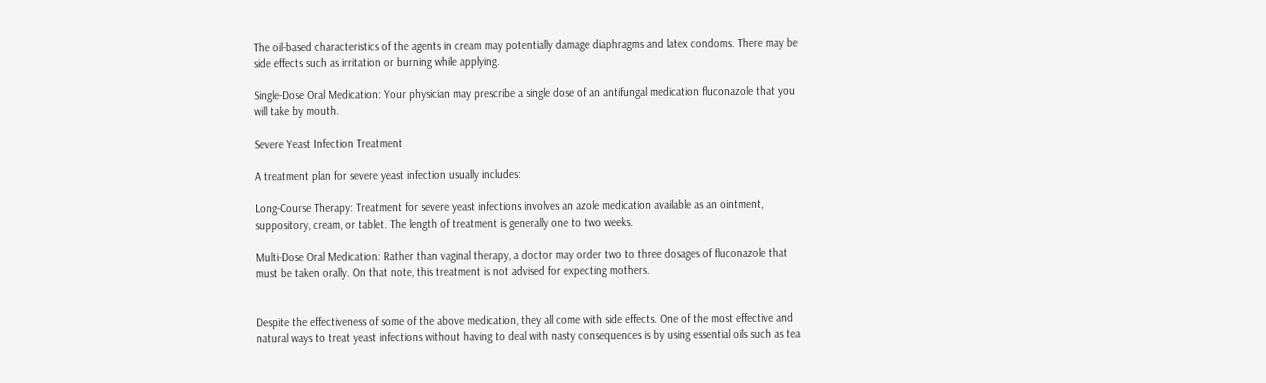The oil-based characteristics of the agents in cream may potentially damage diaphragms and latex condoms. There may be side effects such as irritation or burning while applying.

Single-Dose Oral Medication: Your physician may prescribe a single dose of an antifungal medication fluconazole that you will take by mouth.

Severe Yeast Infection Treatment

A treatment plan for severe yeast infection usually includes:

Long-Course Therapy: Treatment for severe yeast infections involves an azole medication available as an ointment, suppository, cream, or tablet. The length of treatment is generally one to two weeks.

Multi-Dose Oral Medication: Rather than vaginal therapy, a doctor may order two to three dosages of fluconazole that must be taken orally. On that note, this treatment is not advised for expecting mothers.


Despite the effectiveness of some of the above medication, they all come with side effects. One of the most effective and natural ways to treat yeast infections without having to deal with nasty consequences is by using essential oils such as tea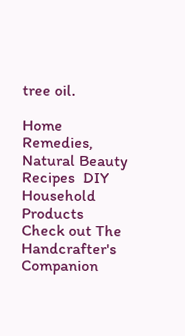tree oil.

Home Remedies, Natural Beauty Recipes  DIY Household Products
Check out The Handcrafter's Companion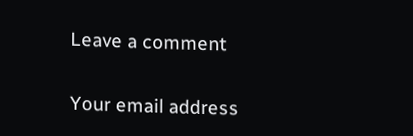Leave a comment

Your email address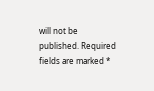will not be published. Required fields are marked *